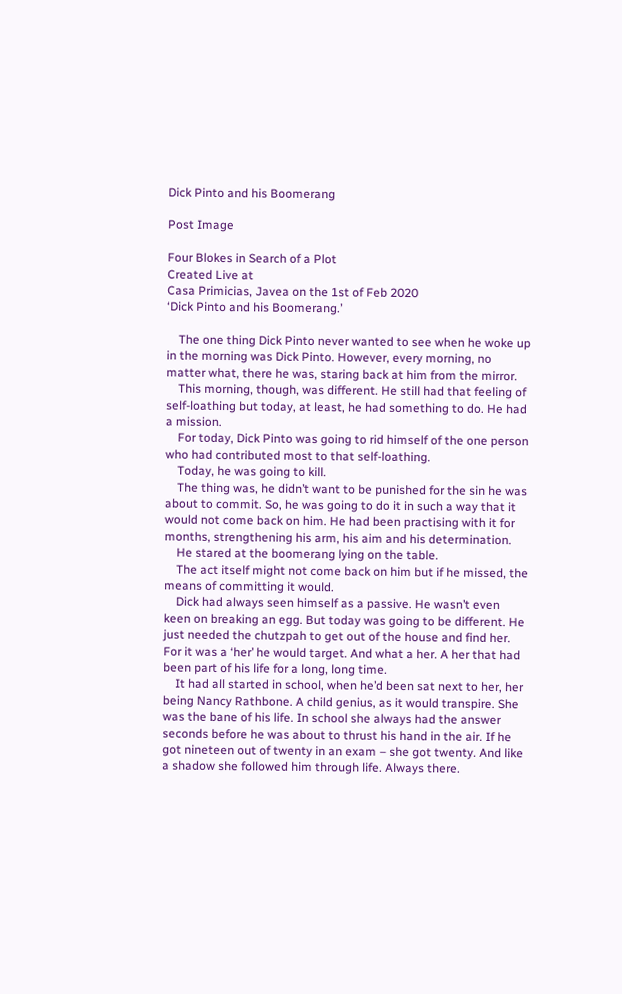Dick Pinto and his Boomerang

Post Image

Four Blokes in Search of a Plot
Created Live at
Casa Primicias, Javea on the 1st of Feb 2020
‘Dick Pinto and his Boomerang.’

    The one thing Dick Pinto never wanted to see when he woke up in the morning was Dick Pinto. However, every morning, no matter what, there he was, staring back at him from the mirror.
    This morning, though, was different. He still had that feeling of self-loathing but today, at least, he had something to do. He had a mission.
    For today, Dick Pinto was going to rid himself of the one person who had contributed most to that self-loathing.
    Today, he was going to kill.
    The thing was, he didn’t want to be punished for the sin he was about to commit. So, he was going to do it in such a way that it would not come back on him. He had been practising with it for months, strengthening his arm, his aim and his determination.
    He stared at the boomerang lying on the table.
    The act itself might not come back on him but if he missed, the means of committing it would.
    Dick had always seen himself as a passive. He wasn’t even keen on breaking an egg. But today was going to be different. He just needed the chutzpah to get out of the house and find her. For it was a ‘her’ he would target. And what a her. A her that had been part of his life for a long, long time.
    It had all started in school, when he’d been sat next to her, her being Nancy Rathbone. A child genius, as it would transpire. She was the bane of his life. In school she always had the answer seconds before he was about to thrust his hand in the air. If he got nineteen out of twenty in an exam – she got twenty. And like a shadow she followed him through life. Always there.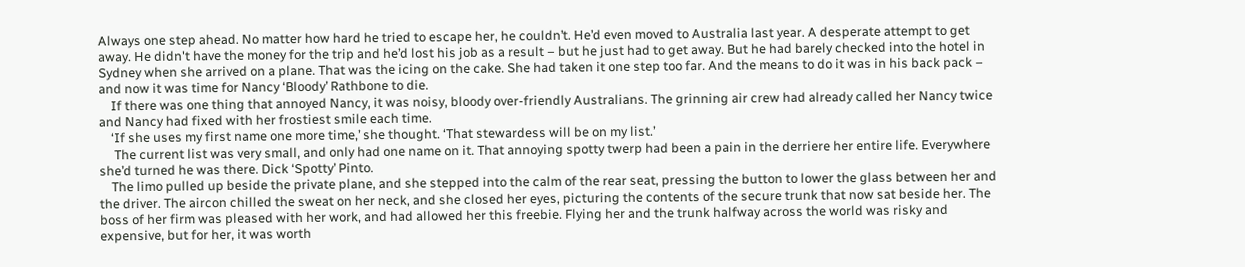Always one step ahead. No matter how hard he tried to escape her, he couldn’t. He’d even moved to Australia last year. A desperate attempt to get away. He didn't have the money for the trip and he’d lost his job as a result – but he just had to get away. But he had barely checked into the hotel in Sydney when she arrived on a plane. That was the icing on the cake. She had taken it one step too far. And the means to do it was in his back pack – and now it was time for Nancy ‘Bloody’ Rathbone to die.
    If there was one thing that annoyed Nancy, it was noisy, bloody over-friendly Australians. The grinning air crew had already called her Nancy twice and Nancy had fixed with her frostiest smile each time.
    ‘If she uses my first name one more time,’ she thought. ‘That stewardess will be on my list.’
     The current list was very small, and only had one name on it. That annoying spotty twerp had been a pain in the derriere her entire life. Everywhere she’d turned he was there. Dick ‘Spotty’ Pinto.
    The limo pulled up beside the private plane, and she stepped into the calm of the rear seat, pressing the button to lower the glass between her and the driver. The aircon chilled the sweat on her neck, and she closed her eyes, picturing the contents of the secure trunk that now sat beside her. The boss of her firm was pleased with her work, and had allowed her this freebie. Flying her and the trunk halfway across the world was risky and expensive, but for her, it was worth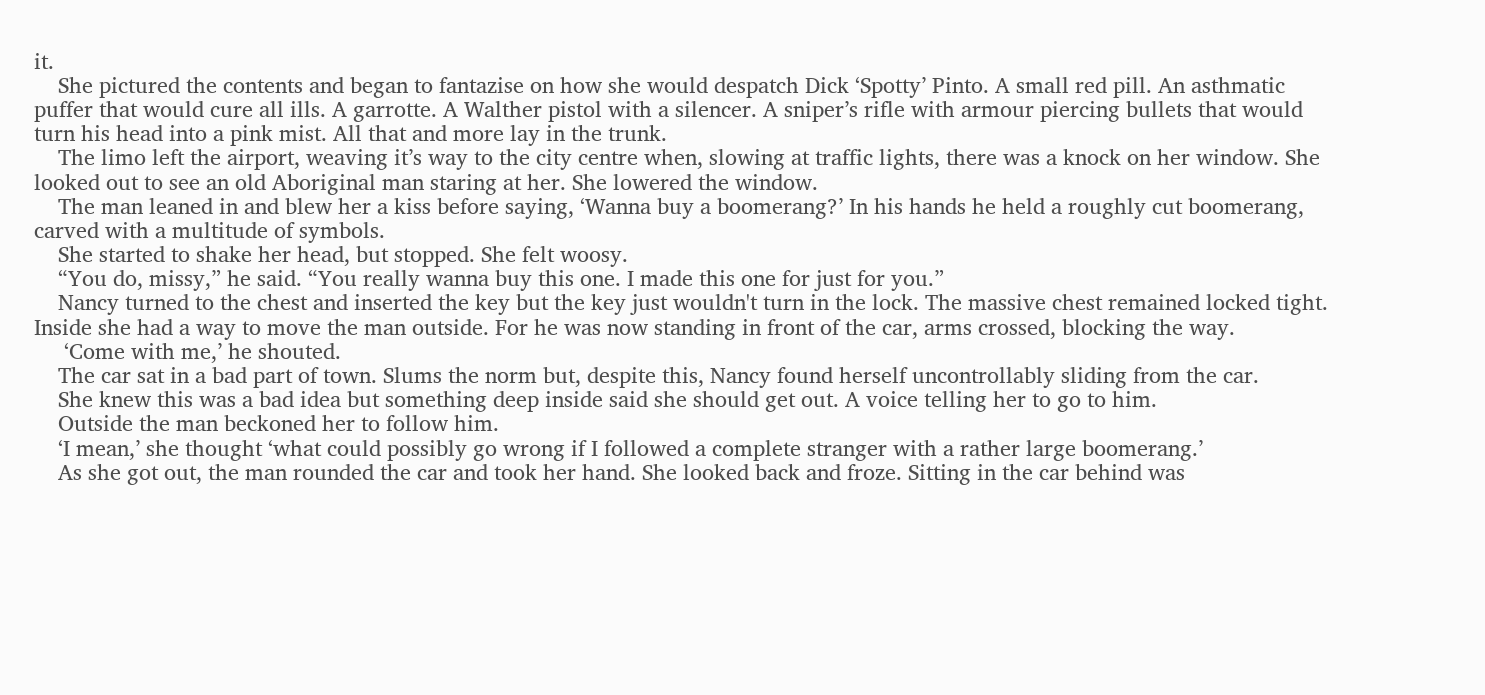it.
    She pictured the contents and began to fantazise on how she would despatch Dick ‘Spotty’ Pinto. A small red pill. An asthmatic puffer that would cure all ills. A garrotte. A Walther pistol with a silencer. A sniper’s rifle with armour piercing bullets that would turn his head into a pink mist. All that and more lay in the trunk.
    The limo left the airport, weaving it’s way to the city centre when, slowing at traffic lights, there was a knock on her window. She looked out to see an old Aboriginal man staring at her. She lowered the window.
    The man leaned in and blew her a kiss before saying, ‘Wanna buy a boomerang?’ In his hands he held a roughly cut boomerang, carved with a multitude of symbols.
    She started to shake her head, but stopped. She felt woosy.
    “You do, missy,” he said. “You really wanna buy this one. I made this one for just for you.”
    Nancy turned to the chest and inserted the key but the key just wouldn't turn in the lock. The massive chest remained locked tight. Inside she had a way to move the man outside. For he was now standing in front of the car, arms crossed, blocking the way.
     ‘Come with me,’ he shouted.
    The car sat in a bad part of town. Slums the norm but, despite this, Nancy found herself uncontrollably sliding from the car.
    She knew this was a bad idea but something deep inside said she should get out. A voice telling her to go to him.
    Outside the man beckoned her to follow him.
    ‘I mean,’ she thought ‘what could possibly go wrong if I followed a complete stranger with a rather large boomerang.’
    As she got out, the man rounded the car and took her hand. She looked back and froze. Sitting in the car behind was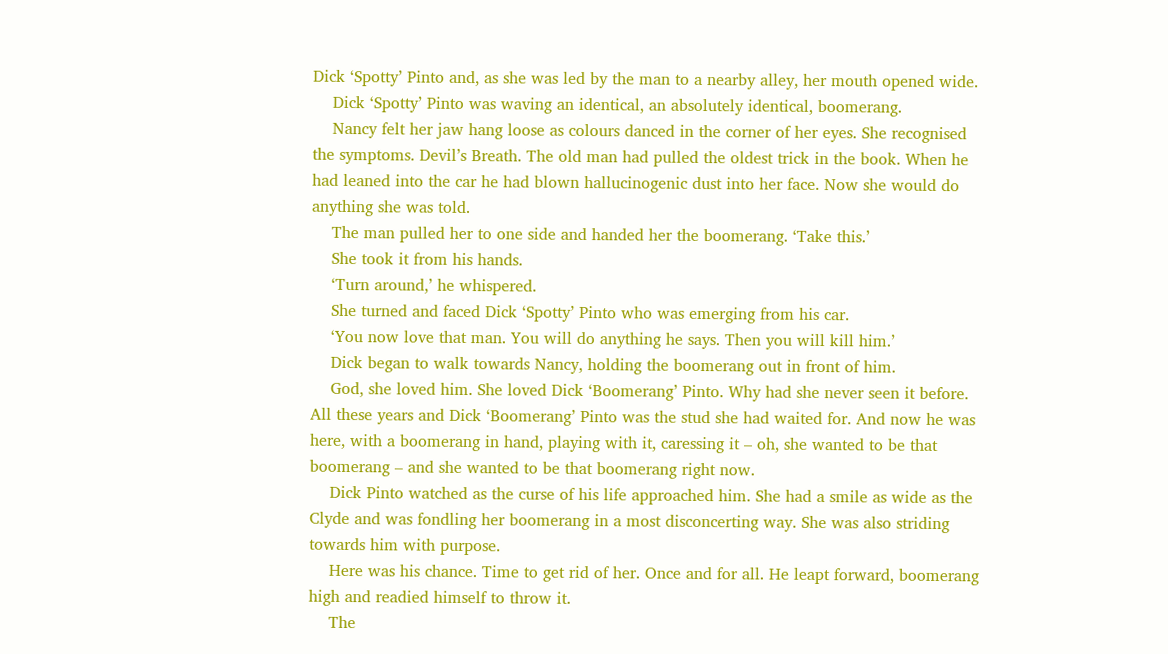Dick ‘Spotty’ Pinto and, as she was led by the man to a nearby alley, her mouth opened wide.
    Dick ‘Spotty’ Pinto was waving an identical, an absolutely identical, boomerang.
    Nancy felt her jaw hang loose as colours danced in the corner of her eyes. She recognised the symptoms. Devil’s Breath. The old man had pulled the oldest trick in the book. When he had leaned into the car he had blown hallucinogenic dust into her face. Now she would do anything she was told.
    The man pulled her to one side and handed her the boomerang. ‘Take this.’
    She took it from his hands.
    ‘Turn around,’ he whispered.
    She turned and faced Dick ‘Spotty’ Pinto who was emerging from his car.
    ‘You now love that man. You will do anything he says. Then you will kill him.’
    Dick began to walk towards Nancy, holding the boomerang out in front of him.
    God, she loved him. She loved Dick ‘Boomerang’ Pinto. Why had she never seen it before. All these years and Dick ‘Boomerang’ Pinto was the stud she had waited for. And now he was here, with a boomerang in hand, playing with it, caressing it – oh, she wanted to be that boomerang – and she wanted to be that boomerang right now.
    Dick Pinto watched as the curse of his life approached him. She had a smile as wide as the Clyde and was fondling her boomerang in a most disconcerting way. She was also striding towards him with purpose.
    Here was his chance. Time to get rid of her. Once and for all. He leapt forward, boomerang high and readied himself to throw it.
    The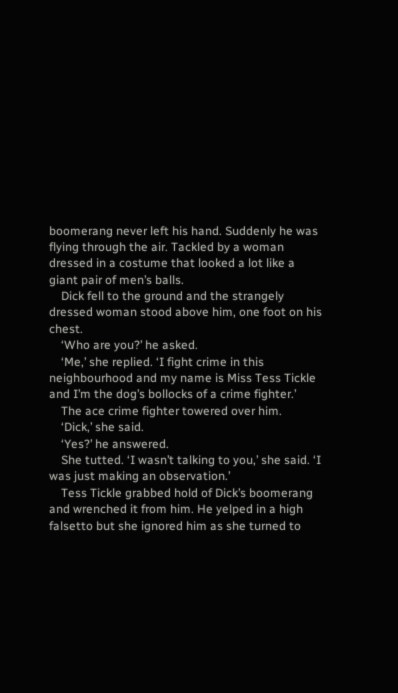boomerang never left his hand. Suddenly he was flying through the air. Tackled by a woman dressed in a costume that looked a lot like a giant pair of men’s balls.
    Dick fell to the ground and the strangely dressed woman stood above him, one foot on his chest.
    ‘Who are you?’ he asked.
    ‘Me,’ she replied. ‘I fight crime in this neighbourhood and my name is Miss Tess Tickle and I’m the dog’s bollocks of a crime fighter.’
    The ace crime fighter towered over him.
    ‘Dick,’ she said.
    ‘Yes?’ he answered.
    She tutted. ‘I wasn’t talking to you,’ she said. ‘I was just making an observation.’
    Tess Tickle grabbed hold of Dick’s boomerang and wrenched it from him. He yelped in a high falsetto but she ignored him as she turned to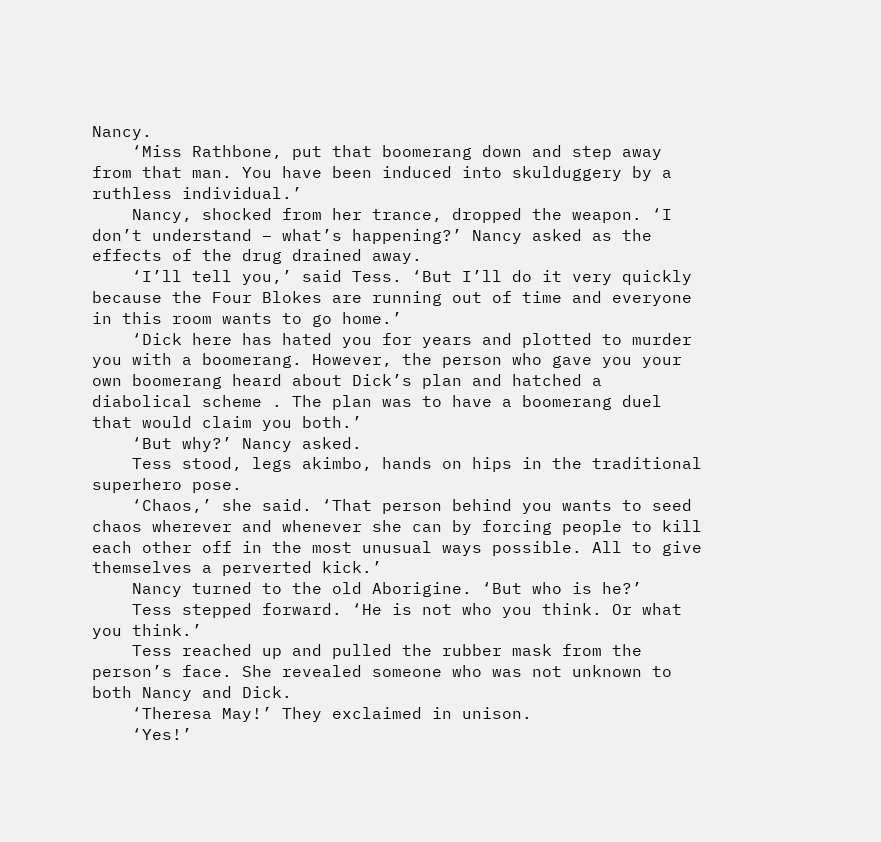Nancy.
    ‘Miss Rathbone, put that boomerang down and step away from that man. You have been induced into skulduggery by a ruthless individual.’
    Nancy, shocked from her trance, dropped the weapon. ‘I don’t understand – what’s happening?’ Nancy asked as the effects of the drug drained away.
    ‘I’ll tell you,’ said Tess. ‘But I’ll do it very quickly because the Four Blokes are running out of time and everyone in this room wants to go home.’
    ‘Dick here has hated you for years and plotted to murder you with a boomerang. However, the person who gave you your own boomerang heard about Dick’s plan and hatched a diabolical scheme . The plan was to have a boomerang duel that would claim you both.’
    ‘But why?’ Nancy asked.
    Tess stood, legs akimbo, hands on hips in the traditional superhero pose.
    ‘Chaos,’ she said. ‘That person behind you wants to seed chaos wherever and whenever she can by forcing people to kill each other off in the most unusual ways possible. All to give themselves a perverted kick.’
    Nancy turned to the old Aborigine. ‘But who is he?’
    Tess stepped forward. ‘He is not who you think. Or what you think.’
    Tess reached up and pulled the rubber mask from the person’s face. She revealed someone who was not unknown to both Nancy and Dick.
    ‘Theresa May!’ They exclaimed in unison.
    ‘Yes!’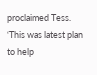proclaimed Tess. ‘This was latest plan to help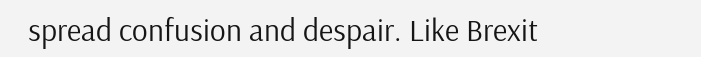spread confusion and despair. Like Brexit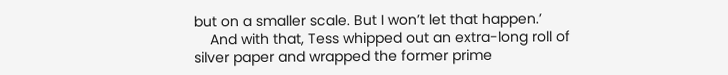but on a smaller scale. But I won’t let that happen.’
    And with that, Tess whipped out an extra-long roll of silver paper and wrapped the former prime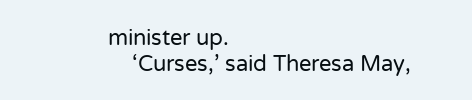minister up.
    ‘Curses,’ said Theresa May,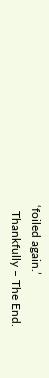‘foiled again.’
  Thankfully – The End.